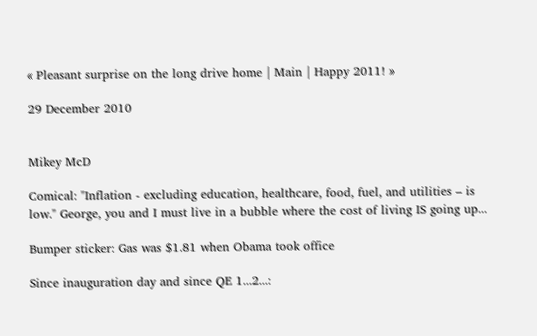« Pleasant surprise on the long drive home | Main | Happy 2011! »

29 December 2010


Mikey McD

Comical: "Inflation - excluding education, healthcare, food, fuel, and utilities – is low." George, you and I must live in a bubble where the cost of living IS going up...

Bumper sticker: Gas was $1.81 when Obama took office

Since inauguration day and since QE 1...2...: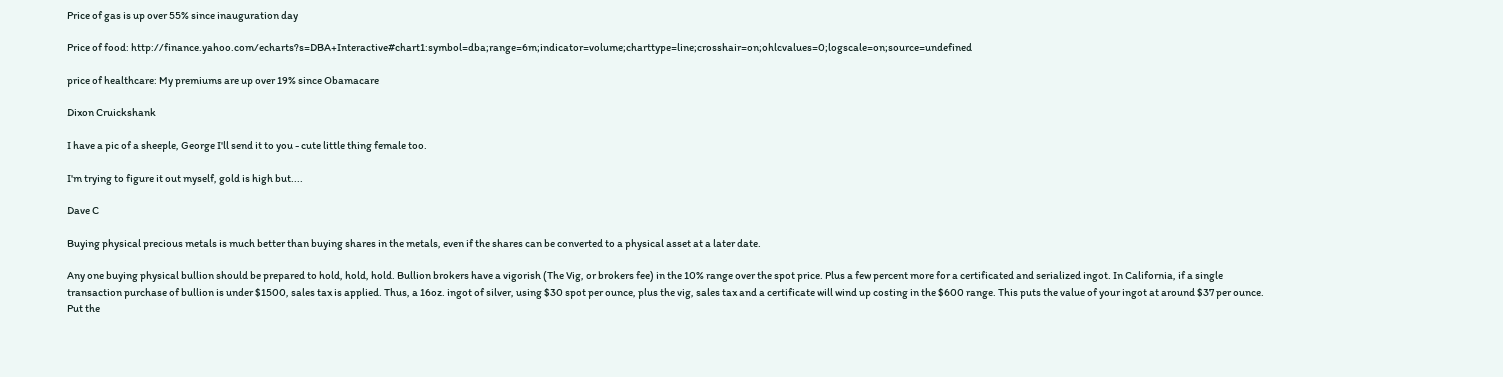Price of gas is up over 55% since inauguration day

Price of food: http://finance.yahoo.com/echarts?s=DBA+Interactive#chart1:symbol=dba;range=6m;indicator=volume;charttype=line;crosshair=on;ohlcvalues=0;logscale=on;source=undefined

price of healthcare: My premiums are up over 19% since Obamacare

Dixon Cruickshank

I have a pic of a sheeple, George I'll send it to you - cute little thing female too.

I'm trying to figure it out myself, gold is high but....

Dave C

Buying physical precious metals is much better than buying shares in the metals, even if the shares can be converted to a physical asset at a later date.

Any one buying physical bullion should be prepared to hold, hold, hold. Bullion brokers have a vigorish (The Vig, or brokers fee) in the 10% range over the spot price. Plus a few percent more for a certificated and serialized ingot. In California, if a single transaction purchase of bullion is under $1500, sales tax is applied. Thus, a 16oz. ingot of silver, using $30 spot per ounce, plus the vig, sales tax and a certificate will wind up costing in the $600 range. This puts the value of your ingot at around $37 per ounce. Put the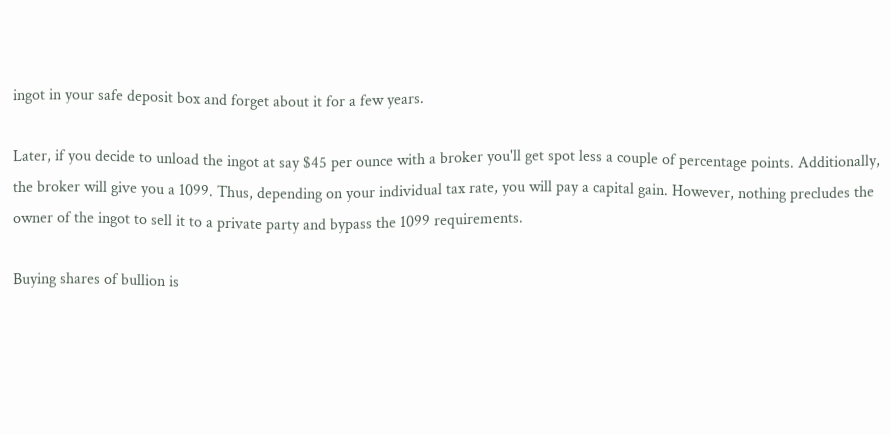ingot in your safe deposit box and forget about it for a few years.

Later, if you decide to unload the ingot at say $45 per ounce with a broker you'll get spot less a couple of percentage points. Additionally, the broker will give you a 1099. Thus, depending on your individual tax rate, you will pay a capital gain. However, nothing precludes the owner of the ingot to sell it to a private party and bypass the 1099 requirements.

Buying shares of bullion is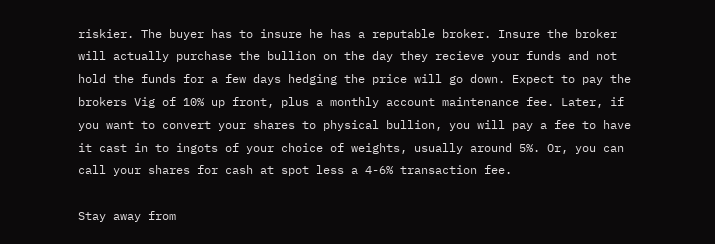riskier. The buyer has to insure he has a reputable broker. Insure the broker will actually purchase the bullion on the day they recieve your funds and not hold the funds for a few days hedging the price will go down. Expect to pay the brokers Vig of 10% up front, plus a monthly account maintenance fee. Later, if you want to convert your shares to physical bullion, you will pay a fee to have it cast in to ingots of your choice of weights, usually around 5%. Or, you can call your shares for cash at spot less a 4-6% transaction fee.

Stay away from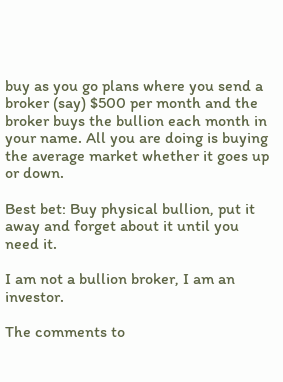buy as you go plans where you send a broker (say) $500 per month and the broker buys the bullion each month in your name. All you are doing is buying the average market whether it goes up or down.

Best bet: Buy physical bullion, put it away and forget about it until you need it.

I am not a bullion broker, I am an investor.

The comments to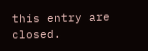this entry are closed.